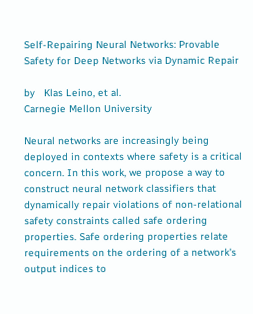Self-Repairing Neural Networks: Provable Safety for Deep Networks via Dynamic Repair

by   Klas Leino, et al.
Carnegie Mellon University

Neural networks are increasingly being deployed in contexts where safety is a critical concern. In this work, we propose a way to construct neural network classifiers that dynamically repair violations of non-relational safety constraints called safe ordering properties. Safe ordering properties relate requirements on the ordering of a network's output indices to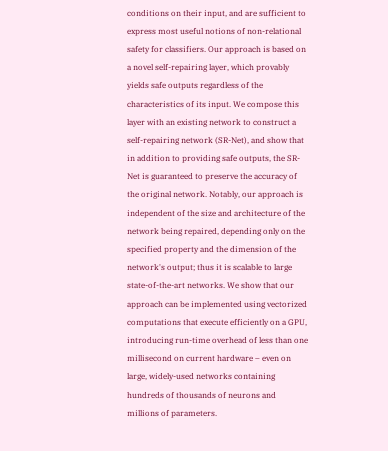conditions on their input, and are sufficient to express most useful notions of non-relational safety for classifiers. Our approach is based on a novel self-repairing layer, which provably yields safe outputs regardless of the characteristics of its input. We compose this layer with an existing network to construct a self-repairing network (SR-Net), and show that in addition to providing safe outputs, the SR-Net is guaranteed to preserve the accuracy of the original network. Notably, our approach is independent of the size and architecture of the network being repaired, depending only on the specified property and the dimension of the network's output; thus it is scalable to large state-of-the-art networks. We show that our approach can be implemented using vectorized computations that execute efficiently on a GPU, introducing run-time overhead of less than one millisecond on current hardware – even on large, widely-used networks containing hundreds of thousands of neurons and millions of parameters.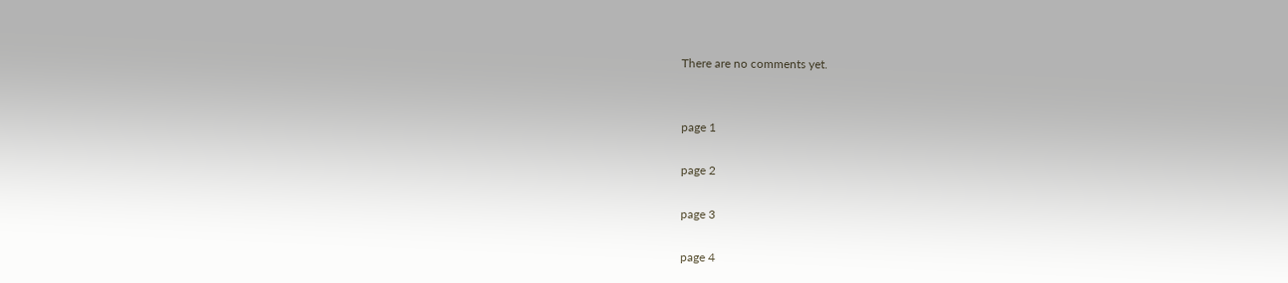There are no comments yet.


page 1

page 2

page 3

page 4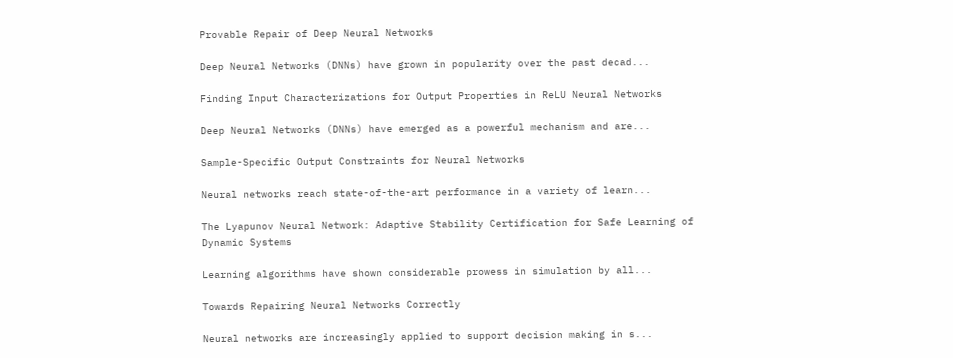Provable Repair of Deep Neural Networks

Deep Neural Networks (DNNs) have grown in popularity over the past decad...

Finding Input Characterizations for Output Properties in ReLU Neural Networks

Deep Neural Networks (DNNs) have emerged as a powerful mechanism and are...

Sample-Specific Output Constraints for Neural Networks

Neural networks reach state-of-the-art performance in a variety of learn...

The Lyapunov Neural Network: Adaptive Stability Certification for Safe Learning of Dynamic Systems

Learning algorithms have shown considerable prowess in simulation by all...

Towards Repairing Neural Networks Correctly

Neural networks are increasingly applied to support decision making in s...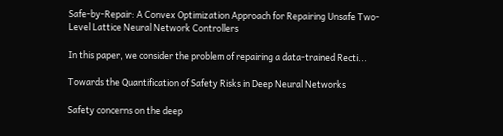Safe-by-Repair: A Convex Optimization Approach for Repairing Unsafe Two-Level Lattice Neural Network Controllers

In this paper, we consider the problem of repairing a data-trained Recti...

Towards the Quantification of Safety Risks in Deep Neural Networks

Safety concerns on the deep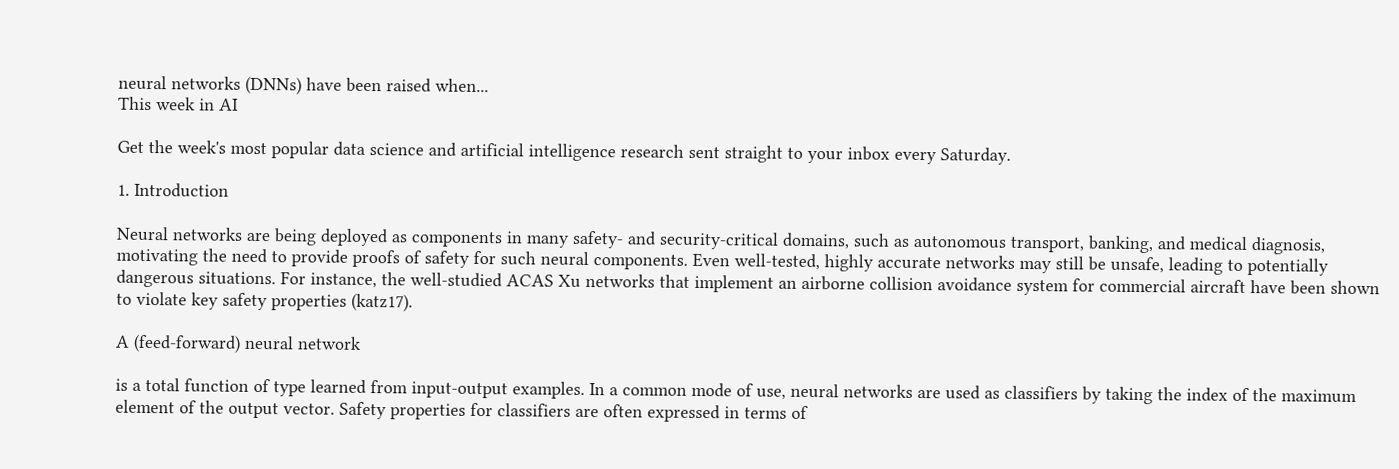neural networks (DNNs) have been raised when...
This week in AI

Get the week's most popular data science and artificial intelligence research sent straight to your inbox every Saturday.

1. Introduction

Neural networks are being deployed as components in many safety- and security-critical domains, such as autonomous transport, banking, and medical diagnosis, motivating the need to provide proofs of safety for such neural components. Even well-tested, highly accurate networks may still be unsafe, leading to potentially dangerous situations. For instance, the well-studied ACAS Xu networks that implement an airborne collision avoidance system for commercial aircraft have been shown to violate key safety properties (katz17).

A (feed-forward) neural network

is a total function of type learned from input-output examples. In a common mode of use, neural networks are used as classifiers by taking the index of the maximum element of the output vector. Safety properties for classifiers are often expressed in terms of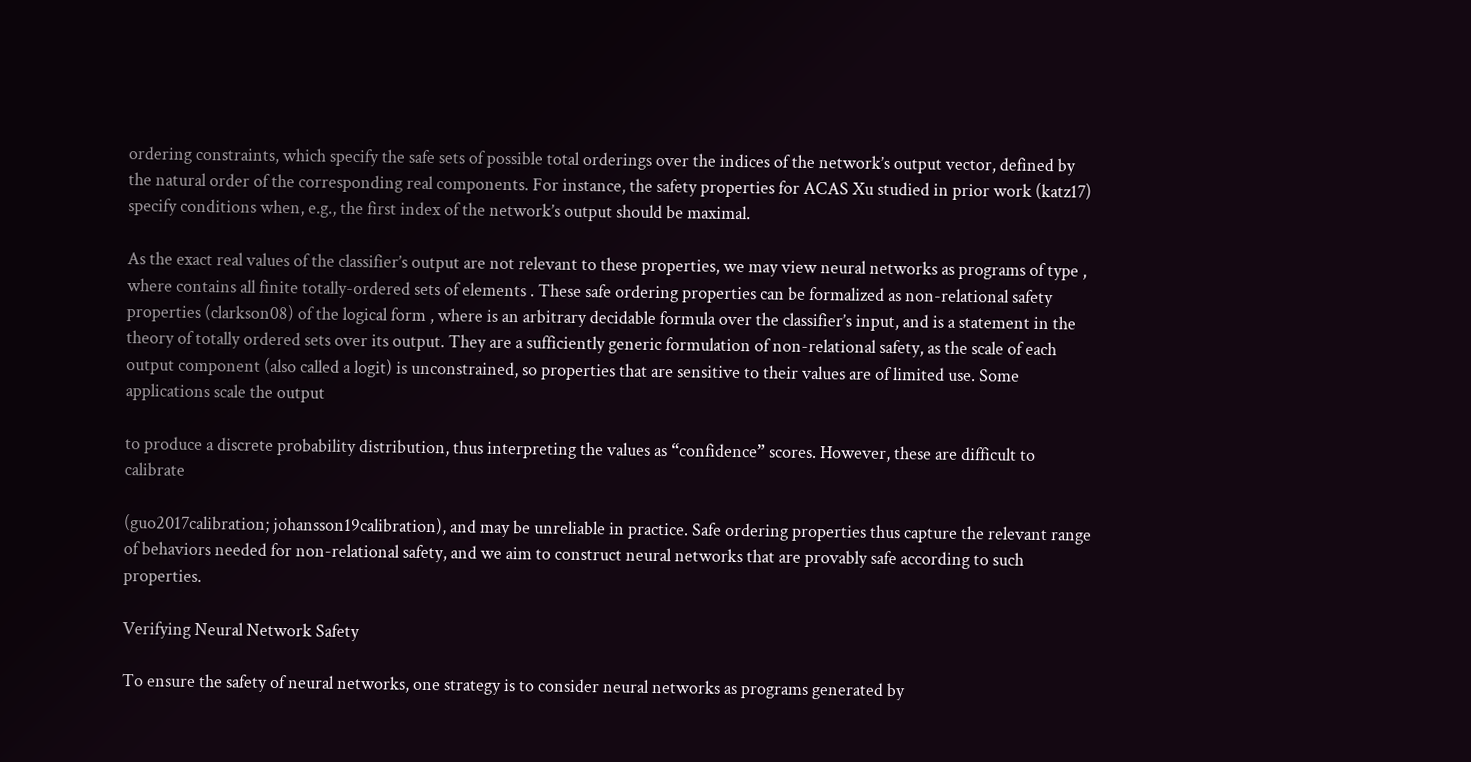ordering constraints, which specify the safe sets of possible total orderings over the indices of the network’s output vector, defined by the natural order of the corresponding real components. For instance, the safety properties for ACAS Xu studied in prior work (katz17) specify conditions when, e.g., the first index of the network’s output should be maximal.

As the exact real values of the classifier’s output are not relevant to these properties, we may view neural networks as programs of type , where contains all finite totally-ordered sets of elements . These safe ordering properties can be formalized as non-relational safety properties (clarkson08) of the logical form , where is an arbitrary decidable formula over the classifier’s input, and is a statement in the theory of totally ordered sets over its output. They are a sufficiently generic formulation of non-relational safety, as the scale of each output component (also called a logit) is unconstrained, so properties that are sensitive to their values are of limited use. Some applications scale the output

to produce a discrete probability distribution, thus interpreting the values as “confidence” scores. However, these are difficult to calibrate

(guo2017calibration; johansson19calibration), and may be unreliable in practice. Safe ordering properties thus capture the relevant range of behaviors needed for non-relational safety, and we aim to construct neural networks that are provably safe according to such properties.

Verifying Neural Network Safety

To ensure the safety of neural networks, one strategy is to consider neural networks as programs generated by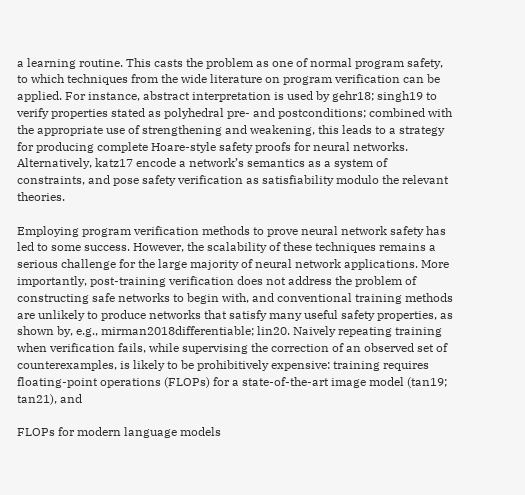a learning routine. This casts the problem as one of normal program safety, to which techniques from the wide literature on program verification can be applied. For instance, abstract interpretation is used by gehr18; singh19 to verify properties stated as polyhedral pre- and postconditions; combined with the appropriate use of strengthening and weakening, this leads to a strategy for producing complete Hoare-style safety proofs for neural networks. Alternatively, katz17 encode a network’s semantics as a system of constraints, and pose safety verification as satisfiability modulo the relevant theories.

Employing program verification methods to prove neural network safety has led to some success. However, the scalability of these techniques remains a serious challenge for the large majority of neural network applications. More importantly, post-training verification does not address the problem of constructing safe networks to begin with, and conventional training methods are unlikely to produce networks that satisfy many useful safety properties, as shown by, e.g., mirman2018differentiable; lin20. Naively repeating training when verification fails, while supervising the correction of an observed set of counterexamples, is likely to be prohibitively expensive: training requires floating-point operations (FLOPs) for a state-of-the-art image model (tan19; tan21), and

FLOPs for modern language models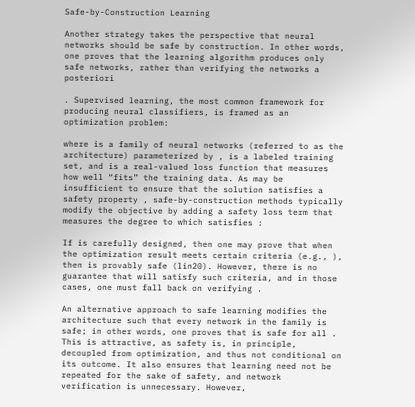Safe-by-Construction Learning

Another strategy takes the perspective that neural networks should be safe by construction. In other words, one proves that the learning algorithm produces only safe networks, rather than verifying the networks a posteriori

. Supervised learning, the most common framework for producing neural classifiers, is framed as an optimization problem:

where is a family of neural networks (referred to as the architecture) parameterized by , is a labeled training set, and is a real-valued loss function that measures how well “fits” the training data. As may be insufficient to ensure that the solution satisfies a safety property , safe-by-construction methods typically modify the objective by adding a safety loss term that measures the degree to which satisfies :

If is carefully designed, then one may prove that when the optimization result meets certain criteria (e.g., ), then is provably safe (lin20). However, there is no guarantee that will satisfy such criteria, and in those cases, one must fall back on verifying .

An alternative approach to safe learning modifies the architecture such that every network in the family is safe; in other words, one proves that is safe for all . This is attractive, as safety is, in principle, decoupled from optimization, and thus not conditional on its outcome. It also ensures that learning need not be repeated for the sake of safety, and network verification is unnecessary. However,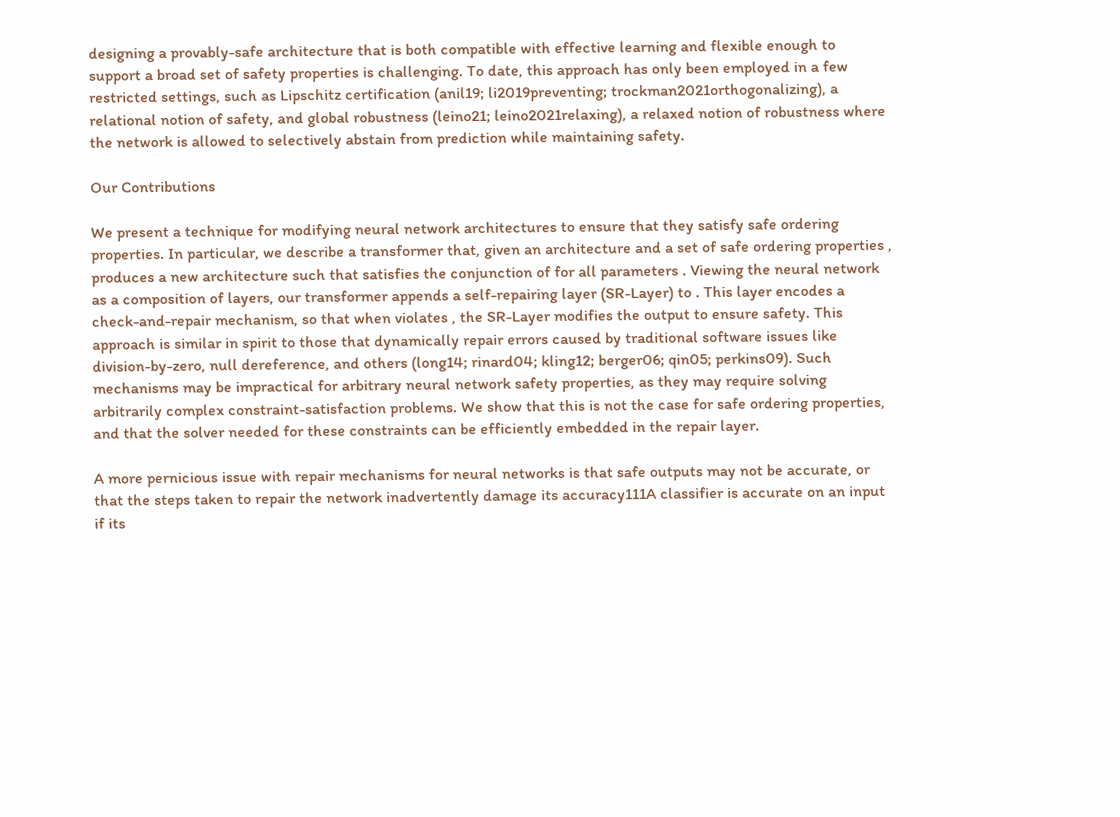designing a provably-safe architecture that is both compatible with effective learning and flexible enough to support a broad set of safety properties is challenging. To date, this approach has only been employed in a few restricted settings, such as Lipschitz certification (anil19; li2019preventing; trockman2021orthogonalizing), a relational notion of safety, and global robustness (leino21; leino2021relaxing), a relaxed notion of robustness where the network is allowed to selectively abstain from prediction while maintaining safety.

Our Contributions

We present a technique for modifying neural network architectures to ensure that they satisfy safe ordering properties. In particular, we describe a transformer that, given an architecture and a set of safe ordering properties , produces a new architecture such that satisfies the conjunction of for all parameters . Viewing the neural network as a composition of layers, our transformer appends a self-repairing layer (SR-Layer) to . This layer encodes a check-and-repair mechanism, so that when violates , the SR-Layer modifies the output to ensure safety. This approach is similar in spirit to those that dynamically repair errors caused by traditional software issues like division-by-zero, null dereference, and others (long14; rinard04; kling12; berger06; qin05; perkins09). Such mechanisms may be impractical for arbitrary neural network safety properties, as they may require solving arbitrarily complex constraint-satisfaction problems. We show that this is not the case for safe ordering properties, and that the solver needed for these constraints can be efficiently embedded in the repair layer.

A more pernicious issue with repair mechanisms for neural networks is that safe outputs may not be accurate, or that the steps taken to repair the network inadvertently damage its accuracy111A classifier is accurate on an input if its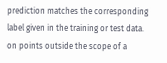prediction matches the corresponding label given in the training or test data. on points outside the scope of a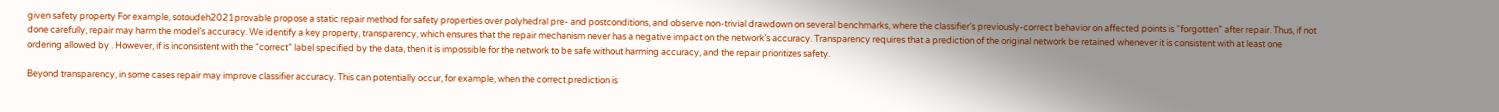given safety property For example, sotoudeh2021provable propose a static repair method for safety properties over polyhedral pre- and postconditions, and observe non-trivial drawdown on several benchmarks, where the classifier’s previously-correct behavior on affected points is “forgotten” after repair. Thus, if not done carefully, repair may harm the model’s accuracy. We identify a key property, transparency, which ensures that the repair mechanism never has a negative impact on the network’s accuracy. Transparency requires that a prediction of the original network be retained whenever it is consistent with at least one ordering allowed by . However, if is inconsistent with the “correct” label specified by the data, then it is impossible for the network to be safe without harming accuracy, and the repair prioritizes safety.

Beyond transparency, in some cases repair may improve classifier accuracy. This can potentially occur, for example, when the correct prediction is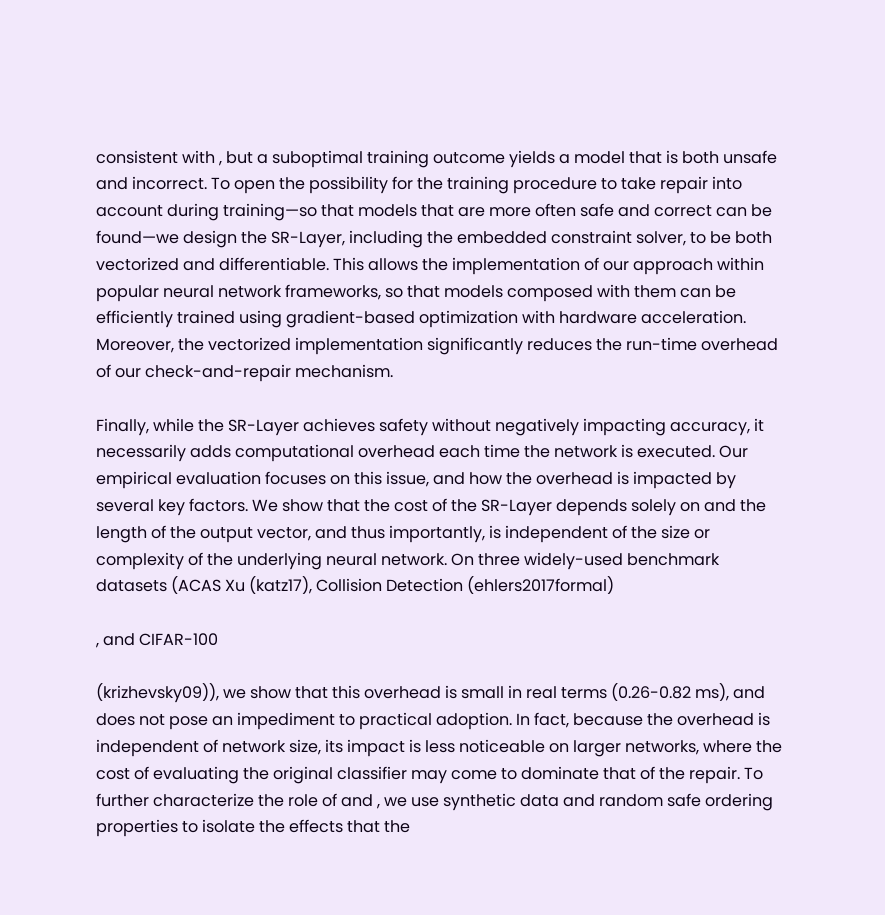consistent with , but a suboptimal training outcome yields a model that is both unsafe and incorrect. To open the possibility for the training procedure to take repair into account during training—so that models that are more often safe and correct can be found—we design the SR-Layer, including the embedded constraint solver, to be both vectorized and differentiable. This allows the implementation of our approach within popular neural network frameworks, so that models composed with them can be efficiently trained using gradient-based optimization with hardware acceleration. Moreover, the vectorized implementation significantly reduces the run-time overhead of our check-and-repair mechanism.

Finally, while the SR-Layer achieves safety without negatively impacting accuracy, it necessarily adds computational overhead each time the network is executed. Our empirical evaluation focuses on this issue, and how the overhead is impacted by several key factors. We show that the cost of the SR-Layer depends solely on and the length of the output vector, and thus importantly, is independent of the size or complexity of the underlying neural network. On three widely-used benchmark datasets (ACAS Xu (katz17), Collision Detection (ehlers2017formal)

, and CIFAR-100

(krizhevsky09)), we show that this overhead is small in real terms (0.26-0.82 ms), and does not pose an impediment to practical adoption. In fact, because the overhead is independent of network size, its impact is less noticeable on larger networks, where the cost of evaluating the original classifier may come to dominate that of the repair. To further characterize the role of and , we use synthetic data and random safe ordering properties to isolate the effects that the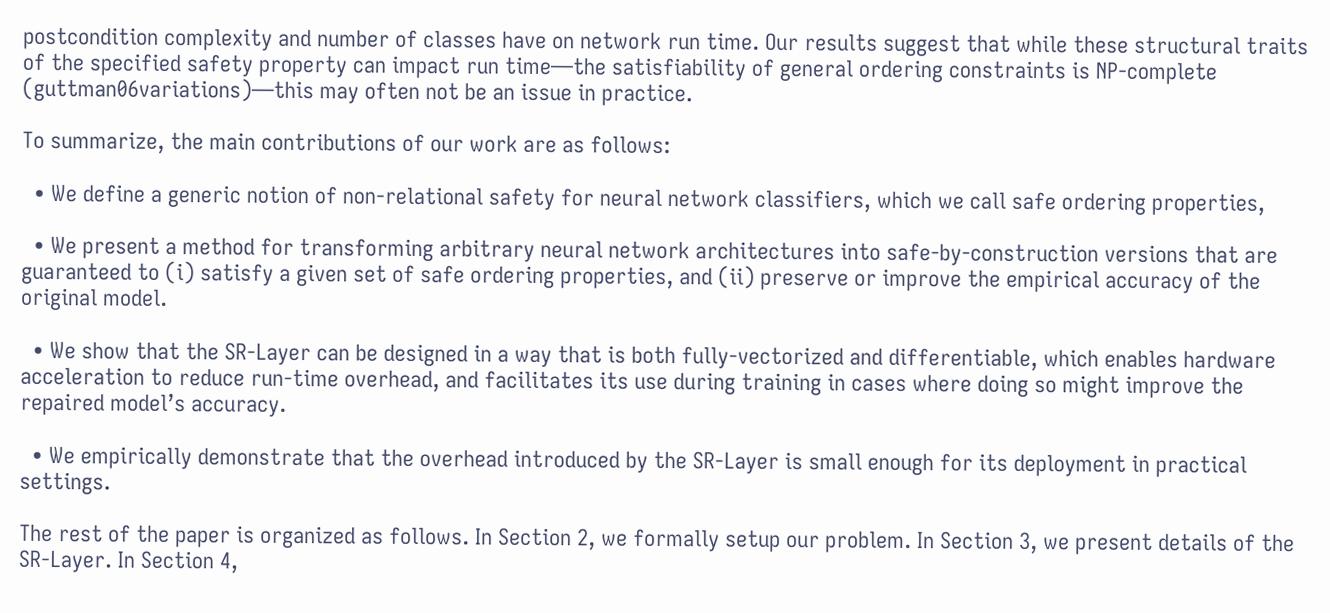postcondition complexity and number of classes have on network run time. Our results suggest that while these structural traits of the specified safety property can impact run time—the satisfiability of general ordering constraints is NP-complete (guttman06variations)—this may often not be an issue in practice.

To summarize, the main contributions of our work are as follows:

  • We define a generic notion of non-relational safety for neural network classifiers, which we call safe ordering properties,

  • We present a method for transforming arbitrary neural network architectures into safe-by-construction versions that are guaranteed to (i) satisfy a given set of safe ordering properties, and (ii) preserve or improve the empirical accuracy of the original model.

  • We show that the SR-Layer can be designed in a way that is both fully-vectorized and differentiable, which enables hardware acceleration to reduce run-time overhead, and facilitates its use during training in cases where doing so might improve the repaired model’s accuracy.

  • We empirically demonstrate that the overhead introduced by the SR-Layer is small enough for its deployment in practical settings.

The rest of the paper is organized as follows. In Section 2, we formally setup our problem. In Section 3, we present details of the SR-Layer. In Section 4,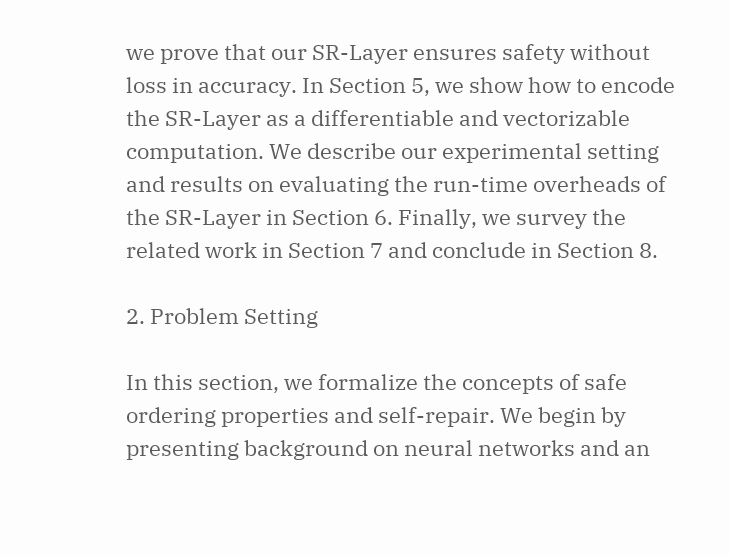we prove that our SR-Layer ensures safety without loss in accuracy. In Section 5, we show how to encode the SR-Layer as a differentiable and vectorizable computation. We describe our experimental setting and results on evaluating the run-time overheads of the SR-Layer in Section 6. Finally, we survey the related work in Section 7 and conclude in Section 8.

2. Problem Setting

In this section, we formalize the concepts of safe ordering properties and self-repair. We begin by presenting background on neural networks and an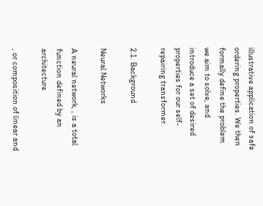illustrative application of safe ordering properties. We then formally define the problem we aim to solve, and introduce a set of desired properties for our self-repairing transformer.

2.1. Background

Neural Networks

A neural network, , is a total function defined by an architecture

, or composition of linear and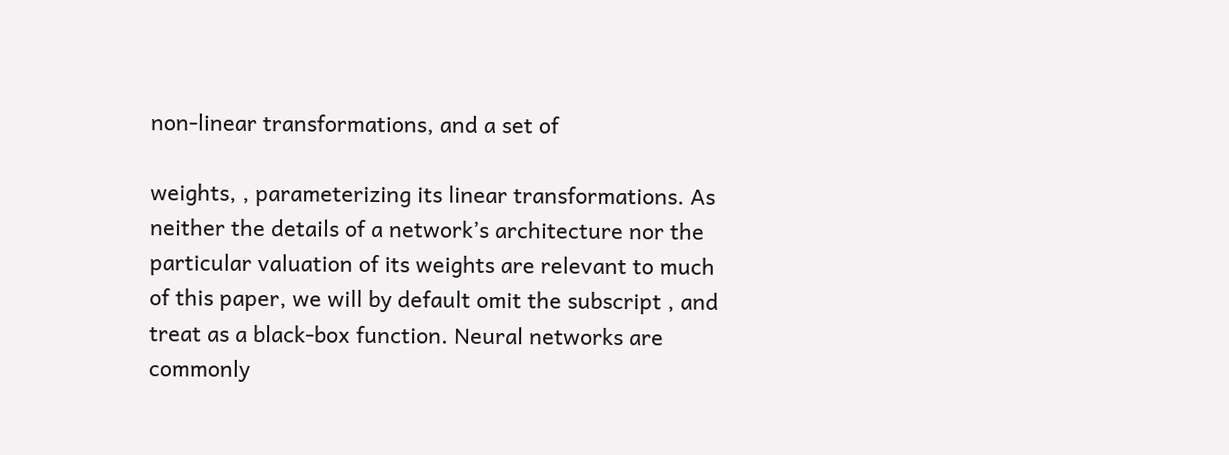non-linear transformations, and a set of

weights, , parameterizing its linear transformations. As neither the details of a network’s architecture nor the particular valuation of its weights are relevant to much of this paper, we will by default omit the subscript , and treat as a black-box function. Neural networks are commonly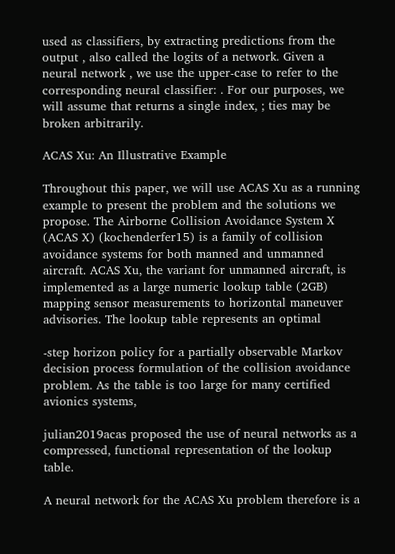used as classifiers, by extracting predictions from the output , also called the logits of a network. Given a neural network , we use the upper-case to refer to the corresponding neural classifier: . For our purposes, we will assume that returns a single index, ; ties may be broken arbitrarily.

ACAS Xu: An Illustrative Example

Throughout this paper, we will use ACAS Xu as a running example to present the problem and the solutions we propose. The Airborne Collision Avoidance System X (ACAS X) (kochenderfer15) is a family of collision avoidance systems for both manned and unmanned aircraft. ACAS Xu, the variant for unmanned aircraft, is implemented as a large numeric lookup table (2GB) mapping sensor measurements to horizontal maneuver advisories. The lookup table represents an optimal

-step horizon policy for a partially observable Markov decision process formulation of the collision avoidance problem. As the table is too large for many certified avionics systems,

julian2019acas proposed the use of neural networks as a compressed, functional representation of the lookup table.

A neural network for the ACAS Xu problem therefore is a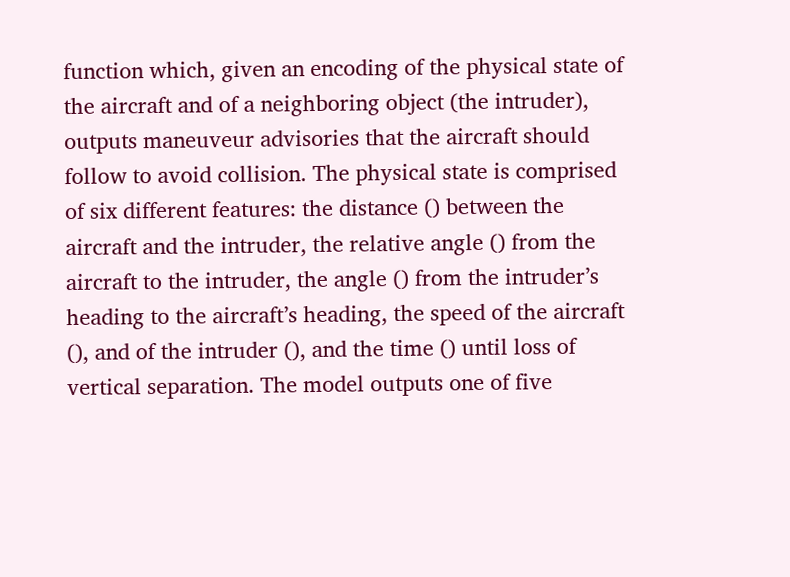function which, given an encoding of the physical state of the aircraft and of a neighboring object (the intruder), outputs maneuveur advisories that the aircraft should follow to avoid collision. The physical state is comprised of six different features: the distance () between the aircraft and the intruder, the relative angle () from the aircraft to the intruder, the angle () from the intruder’s heading to the aircraft’s heading, the speed of the aircraft (), and of the intruder (), and the time () until loss of vertical separation. The model outputs one of five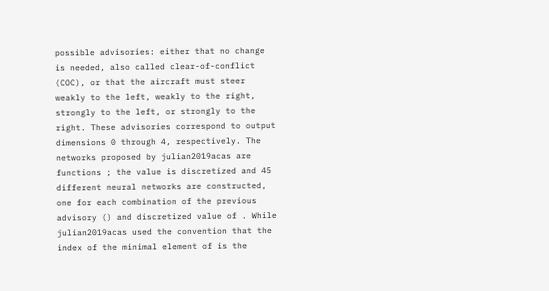possible advisories: either that no change is needed, also called clear-of-conflict (COC), or that the aircraft must steer weakly to the left, weakly to the right, strongly to the left, or strongly to the right. These advisories correspond to output dimensions 0 through 4, respectively. The networks proposed by julian2019acas are functions ; the value is discretized and 45 different neural networks are constructed, one for each combination of the previous advisory () and discretized value of . While julian2019acas used the convention that the index of the minimal element of is the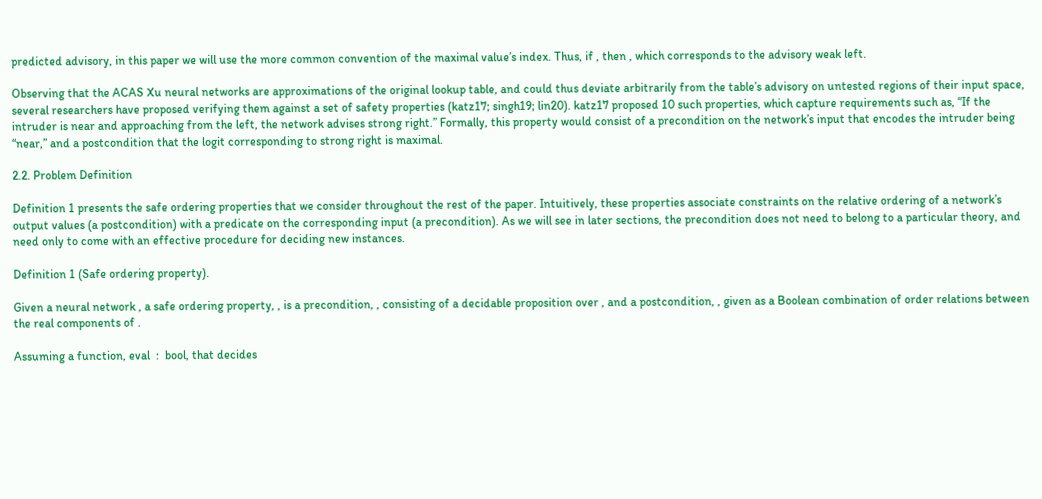predicted advisory, in this paper we will use the more common convention of the maximal value’s index. Thus, if , then , which corresponds to the advisory weak left.

Observing that the ACAS Xu neural networks are approximations of the original lookup table, and could thus deviate arbitrarily from the table’s advisory on untested regions of their input space, several researchers have proposed verifying them against a set of safety properties (katz17; singh19; lin20). katz17 proposed 10 such properties, which capture requirements such as, “If the intruder is near and approaching from the left, the network advises strong right.” Formally, this property would consist of a precondition on the network’s input that encodes the intruder being “near,” and a postcondition that the logit corresponding to strong right is maximal.

2.2. Problem Definition

Definition 1 presents the safe ordering properties that we consider throughout the rest of the paper. Intuitively, these properties associate constraints on the relative ordering of a network’s output values (a postcondition) with a predicate on the corresponding input (a precondition). As we will see in later sections, the precondition does not need to belong to a particular theory, and need only to come with an effective procedure for deciding new instances.

Definition 1 (Safe ordering property).

Given a neural network , a safe ordering property, , is a precondition, , consisting of a decidable proposition over , and a postcondition, , given as a Boolean combination of order relations between the real components of .

Assuming a function, eval  :  bool, that decides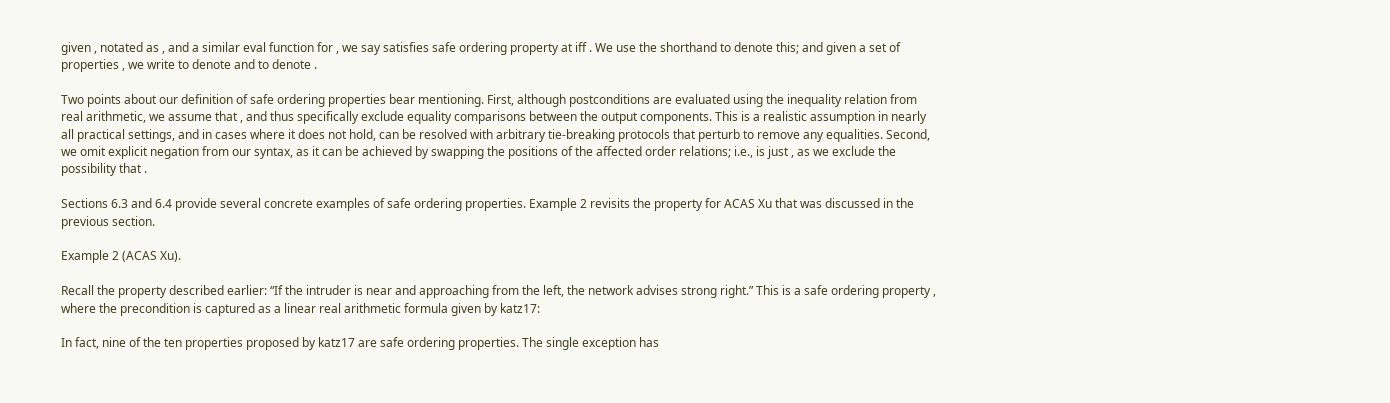given , notated as , and a similar eval function for , we say satisfies safe ordering property at iff . We use the shorthand to denote this; and given a set of properties , we write to denote and to denote .

Two points about our definition of safe ordering properties bear mentioning. First, although postconditions are evaluated using the inequality relation from real arithmetic, we assume that , and thus specifically exclude equality comparisons between the output components. This is a realistic assumption in nearly all practical settings, and in cases where it does not hold, can be resolved with arbitrary tie-breaking protocols that perturb to remove any equalities. Second, we omit explicit negation from our syntax, as it can be achieved by swapping the positions of the affected order relations; i.e., is just , as we exclude the possibility that .

Sections 6.3 and 6.4 provide several concrete examples of safe ordering properties. Example 2 revisits the property for ACAS Xu that was discussed in the previous section.

Example 2 (ACAS Xu).

Recall the property described earlier: “If the intruder is near and approaching from the left, the network advises strong right.” This is a safe ordering property , where the precondition is captured as a linear real arithmetic formula given by katz17:

In fact, nine of the ten properties proposed by katz17 are safe ordering properties. The single exception has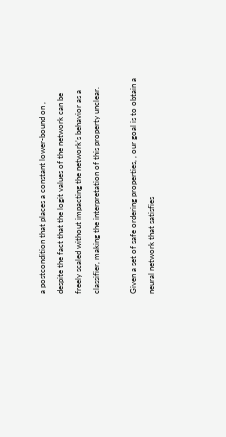a postcondition that places a constant lower-bound on , despite the fact that the logit values of the network can be freely scaled without impacting the network’s behavior as a classifier, making the interpretation of this property unclear.

Given a set of safe ordering properties, , our goal is to obtain a neural network that satisfies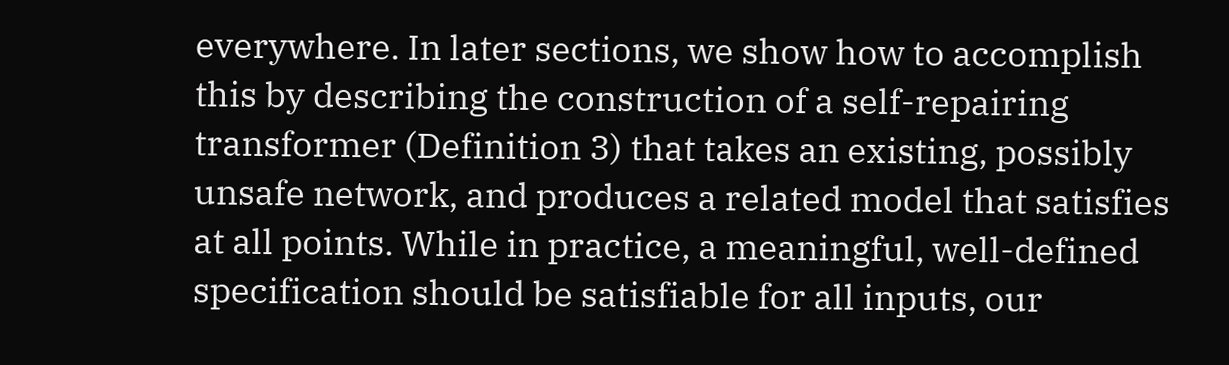everywhere. In later sections, we show how to accomplish this by describing the construction of a self-repairing transformer (Definition 3) that takes an existing, possibly unsafe network, and produces a related model that satisfies at all points. While in practice, a meaningful, well-defined specification should be satisfiable for all inputs, our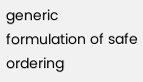generic formulation of safe ordering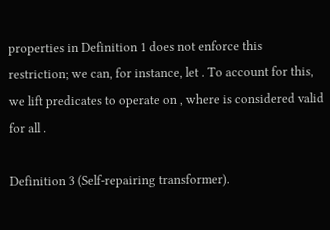properties in Definition 1 does not enforce this restriction; we can, for instance, let . To account for this, we lift predicates to operate on , where is considered valid for all .

Definition 3 (Self-repairing transformer).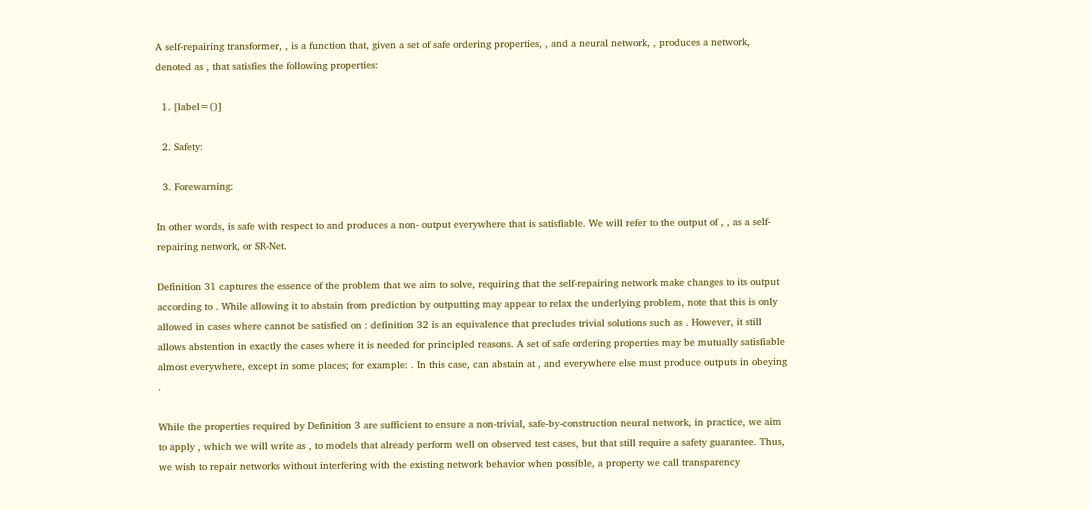A self-repairing transformer, , is a function that, given a set of safe ordering properties, , and a neural network, , produces a network, denoted as , that satisfies the following properties:

  1. [label=()]

  2. Safety:

  3. Forewarning:

In other words, is safe with respect to and produces a non- output everywhere that is satisfiable. We will refer to the output of , , as a self-repairing network, or SR-Net.

Definition 31 captures the essence of the problem that we aim to solve, requiring that the self-repairing network make changes to its output according to . While allowing it to abstain from prediction by outputting may appear to relax the underlying problem, note that this is only allowed in cases where cannot be satisfied on : definition 32 is an equivalence that precludes trivial solutions such as . However, it still allows abstention in exactly the cases where it is needed for principled reasons. A set of safe ordering properties may be mutually satisfiable almost everywhere, except in some places; for example: . In this case, can abstain at , and everywhere else must produce outputs in obeying .

While the properties required by Definition 3 are sufficient to ensure a non-trivial, safe-by-construction neural network, in practice, we aim to apply , which we will write as , to models that already perform well on observed test cases, but that still require a safety guarantee. Thus, we wish to repair networks without interfering with the existing network behavior when possible, a property we call transparency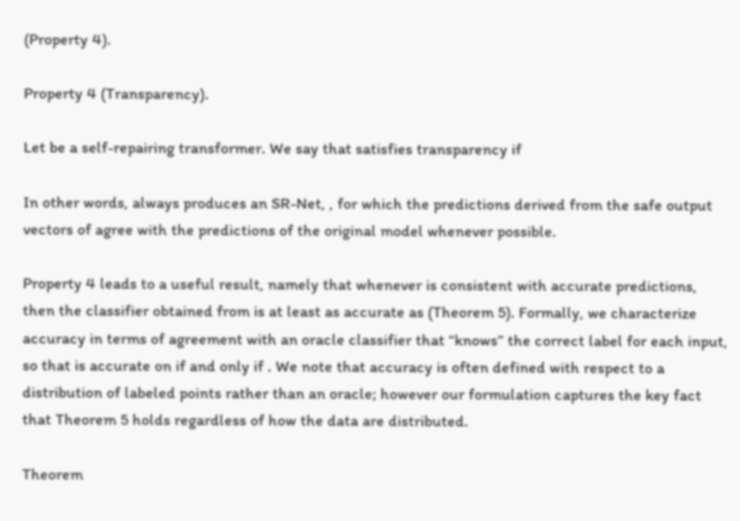(Property 4).

Property 4 (Transparency).

Let be a self-repairing transformer. We say that satisfies transparency if

In other words, always produces an SR-Net, , for which the predictions derived from the safe output vectors of agree with the predictions of the original model whenever possible.

Property 4 leads to a useful result, namely that whenever is consistent with accurate predictions, then the classifier obtained from is at least as accurate as (Theorem 5). Formally, we characterize accuracy in terms of agreement with an oracle classifier that “knows” the correct label for each input, so that is accurate on if and only if . We note that accuracy is often defined with respect to a distribution of labeled points rather than an oracle; however our formulation captures the key fact that Theorem 5 holds regardless of how the data are distributed.

Theorem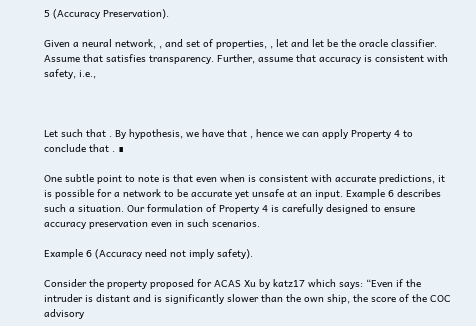5 (Accuracy Preservation).

Given a neural network, , and set of properties, , let and let be the oracle classifier. Assume that satisfies transparency. Further, assume that accuracy is consistent with safety, i.e.,



Let such that . By hypothesis, we have that , hence we can apply Property 4 to conclude that . ∎

One subtle point to note is that even when is consistent with accurate predictions, it is possible for a network to be accurate yet unsafe at an input. Example 6 describes such a situation. Our formulation of Property 4 is carefully designed to ensure accuracy preservation even in such scenarios.

Example 6 (Accuracy need not imply safety).

Consider the property proposed for ACAS Xu by katz17 which says: “Even if the intruder is distant and is significantly slower than the own ship, the score of the COC advisory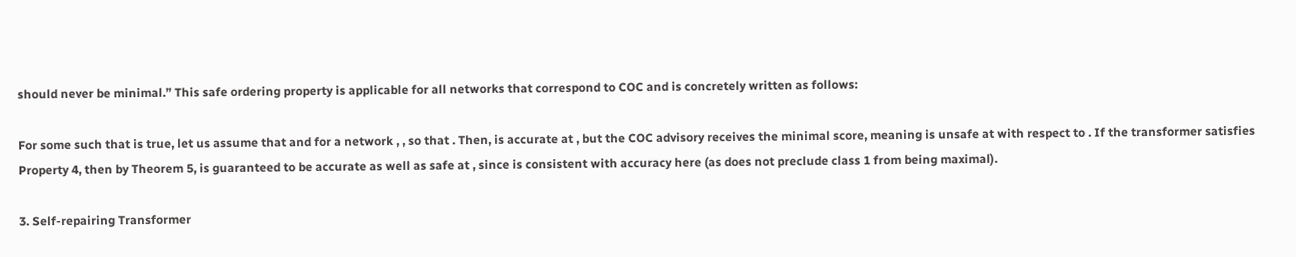should never be minimal.” This safe ordering property is applicable for all networks that correspond to COC and is concretely written as follows:

For some such that is true, let us assume that and for a network , , so that . Then, is accurate at , but the COC advisory receives the minimal score, meaning is unsafe at with respect to . If the transformer satisfies Property 4, then by Theorem 5, is guaranteed to be accurate as well as safe at , since is consistent with accuracy here (as does not preclude class 1 from being maximal).

3. Self-repairing Transformer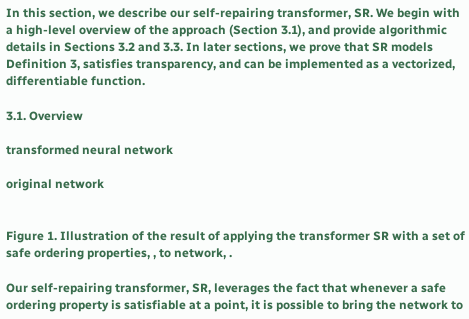In this section, we describe our self-repairing transformer, SR. We begin with a high-level overview of the approach (Section 3.1), and provide algorithmic details in Sections 3.2 and 3.3. In later sections, we prove that SR models Definition 3, satisfies transparency, and can be implemented as a vectorized, differentiable function.

3.1. Overview

transformed neural network

original network


Figure 1. Illustration of the result of applying the transformer SR with a set of safe ordering properties, , to network, .

Our self-repairing transformer, SR, leverages the fact that whenever a safe ordering property is satisfiable at a point, it is possible to bring the network to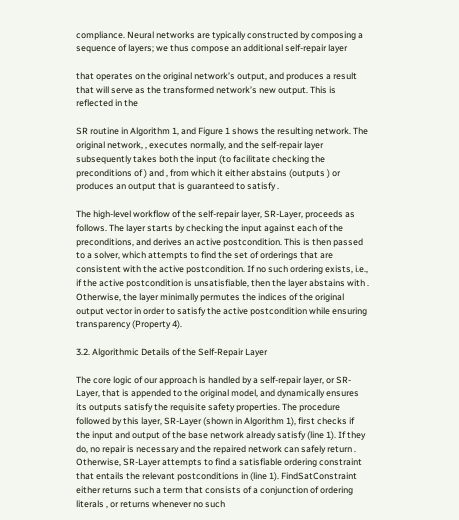compliance. Neural networks are typically constructed by composing a sequence of layers; we thus compose an additional self-repair layer

that operates on the original network’s output, and produces a result that will serve as the transformed network’s new output. This is reflected in the

SR routine in Algorithm 1, and Figure 1 shows the resulting network. The original network, , executes normally, and the self-repair layer subsequently takes both the input (to facilitate checking the preconditions of ) and , from which it either abstains (outputs ) or produces an output that is guaranteed to satisfy .

The high-level workflow of the self-repair layer, SR-Layer, proceeds as follows. The layer starts by checking the input against each of the preconditions, and derives an active postcondition. This is then passed to a solver, which attempts to find the set of orderings that are consistent with the active postcondition. If no such ordering exists, i.e., if the active postcondition is unsatisfiable, then the layer abstains with . Otherwise, the layer minimally permutes the indices of the original output vector in order to satisfy the active postcondition while ensuring transparency (Property 4).

3.2. Algorithmic Details of the Self-Repair Layer

The core logic of our approach is handled by a self-repair layer, or SR-Layer, that is appended to the original model, and dynamically ensures its outputs satisfy the requisite safety properties. The procedure followed by this layer, SR-Layer (shown in Algorithm 1), first checks if the input and output of the base network already satisfy (line 1). If they do, no repair is necessary and the repaired network can safely return . Otherwise, SR-Layer attempts to find a satisfiable ordering constraint that entails the relevant postconditions in (line 1). FindSatConstraint either returns such a term that consists of a conjunction of ordering literals , or returns whenever no such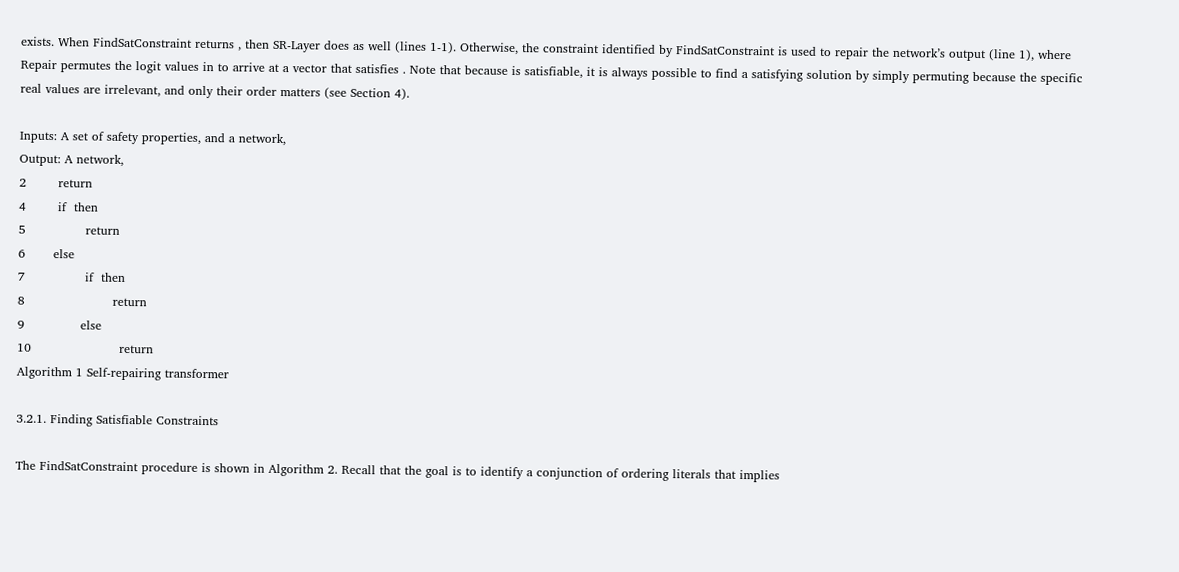exists. When FindSatConstraint returns , then SR-Layer does as well (lines 1-1). Otherwise, the constraint identified by FindSatConstraint is used to repair the network’s output (line 1), where Repair permutes the logit values in to arrive at a vector that satisfies . Note that because is satisfiable, it is always possible to find a satisfying solution by simply permuting because the specific real values are irrelevant, and only their order matters (see Section 4).

Inputs: A set of safety properties, and a network,
Output: A network,
2        return
4        if  then
5               return
6       else
7               if  then
8                      return
9              else
10                      return
Algorithm 1 Self-repairing transformer

3.2.1. Finding Satisfiable Constraints

The FindSatConstraint procedure is shown in Algorithm 2. Recall that the goal is to identify a conjunction of ordering literals that implies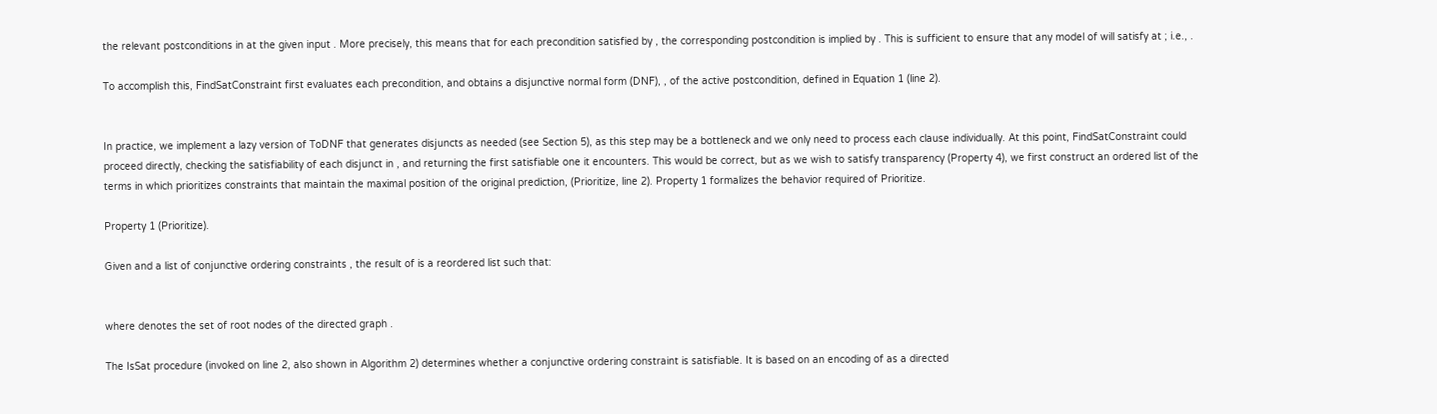the relevant postconditions in at the given input . More precisely, this means that for each precondition satisfied by , the corresponding postcondition is implied by . This is sufficient to ensure that any model of will satisfy at ; i.e., .

To accomplish this, FindSatConstraint first evaluates each precondition, and obtains a disjunctive normal form (DNF), , of the active postcondition, defined in Equation 1 (line 2).


In practice, we implement a lazy version of ToDNF that generates disjuncts as needed (see Section 5), as this step may be a bottleneck and we only need to process each clause individually. At this point, FindSatConstraint could proceed directly, checking the satisfiability of each disjunct in , and returning the first satisfiable one it encounters. This would be correct, but as we wish to satisfy transparency (Property 4), we first construct an ordered list of the terms in which prioritizes constraints that maintain the maximal position of the original prediction, (Prioritize, line 2). Property 1 formalizes the behavior required of Prioritize.

Property 1 (Prioritize).

Given and a list of conjunctive ordering constraints , the result of is a reordered list such that:


where denotes the set of root nodes of the directed graph .

The IsSat procedure (invoked on line 2, also shown in Algorithm 2) determines whether a conjunctive ordering constraint is satisfiable. It is based on an encoding of as a directed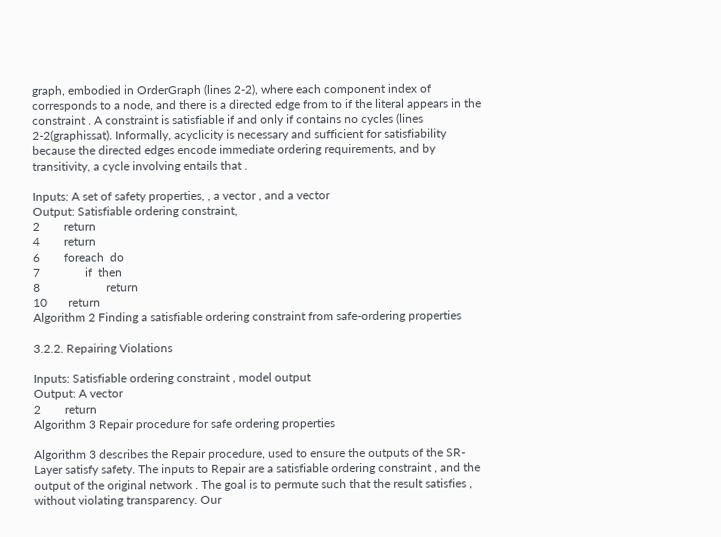graph, embodied in OrderGraph (lines 2-2), where each component index of corresponds to a node, and there is a directed edge from to if the literal appears in the constraint . A constraint is satisfiable if and only if contains no cycles (lines 2-2(graphissat). Informally, acyclicity is necessary and sufficient for satisfiability because the directed edges encode immediate ordering requirements, and by transitivity, a cycle involving entails that .

Inputs: A set of safety properties, , a vector , and a vector
Output: Satisfiable ordering constraint,
2        return
4        return
6        foreach  do
7               if  then
8                      return
10       return
Algorithm 2 Finding a satisfiable ordering constraint from safe-ordering properties

3.2.2. Repairing Violations

Inputs: Satisfiable ordering constraint , model output
Output: A vector
2        return
Algorithm 3 Repair procedure for safe ordering properties

Algorithm 3 describes the Repair procedure, used to ensure the outputs of the SR-Layer satisfy safety. The inputs to Repair are a satisfiable ordering constraint , and the output of the original network . The goal is to permute such that the result satisfies , without violating transparency. Our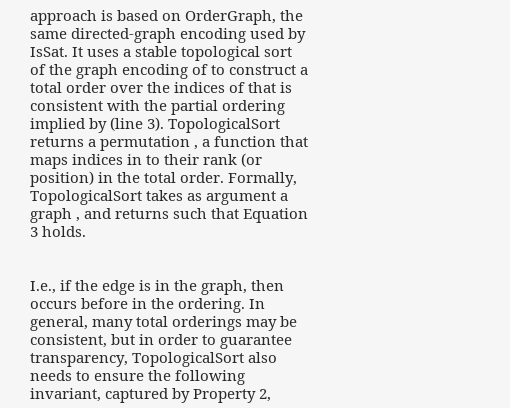approach is based on OrderGraph, the same directed-graph encoding used by IsSat. It uses a stable topological sort of the graph encoding of to construct a total order over the indices of that is consistent with the partial ordering implied by (line 3). TopologicalSort returns a permutation , a function that maps indices in to their rank (or position) in the total order. Formally, TopologicalSort takes as argument a graph , and returns such that Equation 3 holds.


I.e., if the edge is in the graph, then occurs before in the ordering. In general, many total orderings may be consistent, but in order to guarantee transparency, TopologicalSort also needs to ensure the following invariant, captured by Property 2,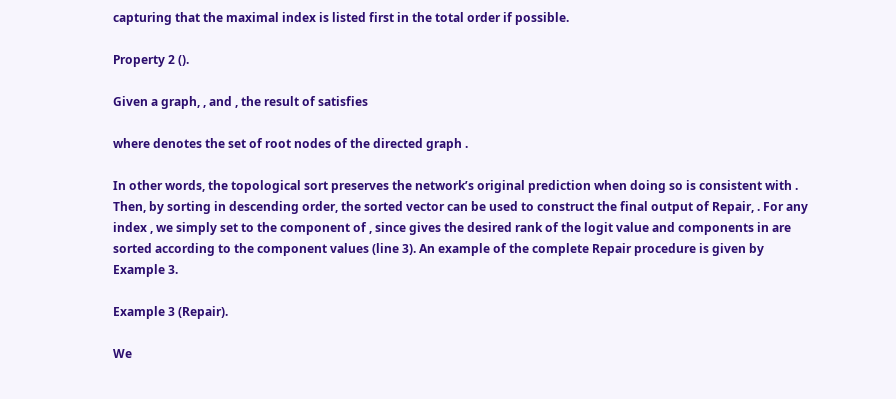capturing that the maximal index is listed first in the total order if possible.

Property 2 ().

Given a graph, , and , the result of satisfies

where denotes the set of root nodes of the directed graph .

In other words, the topological sort preserves the network’s original prediction when doing so is consistent with . Then, by sorting in descending order, the sorted vector can be used to construct the final output of Repair, . For any index , we simply set to the component of , since gives the desired rank of the logit value and components in are sorted according to the component values (line 3). An example of the complete Repair procedure is given by Example 3.

Example 3 (Repair).

We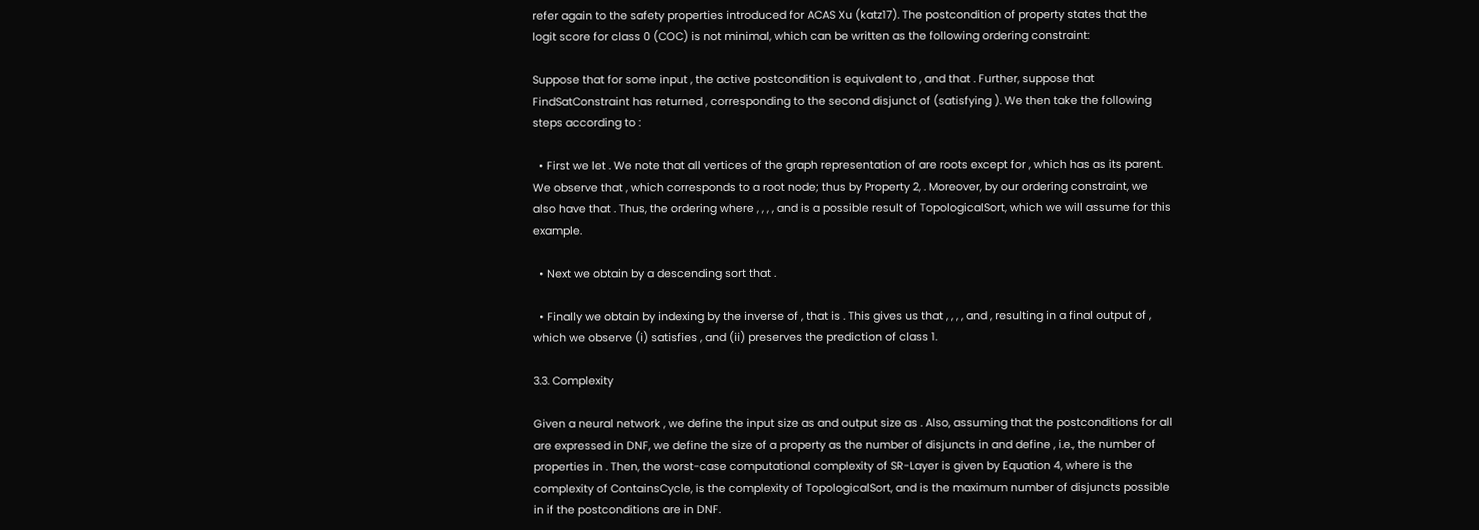refer again to the safety properties introduced for ACAS Xu (katz17). The postcondition of property states that the logit score for class 0 (COC) is not minimal, which can be written as the following ordering constraint:

Suppose that for some input , the active postcondition is equivalent to , and that . Further, suppose that FindSatConstraint has returned , corresponding to the second disjunct of (satisfying ). We then take the following steps according to :

  • First we let . We note that all vertices of the graph representation of are roots except for , which has as its parent. We observe that , which corresponds to a root node; thus by Property 2, . Moreover, by our ordering constraint, we also have that . Thus, the ordering where , , , , and is a possible result of TopologicalSort, which we will assume for this example.

  • Next we obtain by a descending sort that .

  • Finally we obtain by indexing by the inverse of , that is . This gives us that , , , , and , resulting in a final output of , which we observe (i) satisfies , and (ii) preserves the prediction of class 1.

3.3. Complexity

Given a neural network , we define the input size as and output size as . Also, assuming that the postconditions for all are expressed in DNF, we define the size of a property as the number of disjuncts in and define , i.e., the number of properties in . Then, the worst-case computational complexity of SR-Layer is given by Equation 4, where is the complexity of ContainsCycle, is the complexity of TopologicalSort, and is the maximum number of disjuncts possible in if the postconditions are in DNF.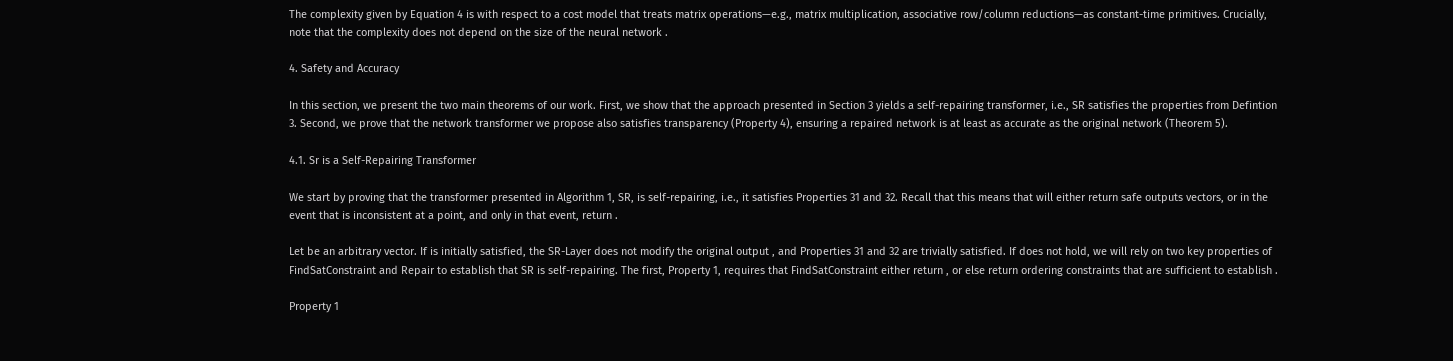The complexity given by Equation 4 is with respect to a cost model that treats matrix operations—e.g., matrix multiplication, associative row/column reductions—as constant-time primitives. Crucially, note that the complexity does not depend on the size of the neural network .

4. Safety and Accuracy

In this section, we present the two main theorems of our work. First, we show that the approach presented in Section 3 yields a self-repairing transformer, i.e., SR satisfies the properties from Defintion 3. Second, we prove that the network transformer we propose also satisfies transparency (Property 4), ensuring a repaired network is at least as accurate as the original network (Theorem 5).

4.1. Sr is a Self-Repairing Transformer

We start by proving that the transformer presented in Algorithm 1, SR, is self-repairing, i.e., it satisfies Properties 31 and 32. Recall that this means that will either return safe outputs vectors, or in the event that is inconsistent at a point, and only in that event, return .

Let be an arbitrary vector. If is initially satisfied, the SR-Layer does not modify the original output , and Properties 31 and 32 are trivially satisfied. If does not hold, we will rely on two key properties of FindSatConstraint and Repair to establish that SR is self-repairing. The first, Property 1, requires that FindSatConstraint either return , or else return ordering constraints that are sufficient to establish .

Property 1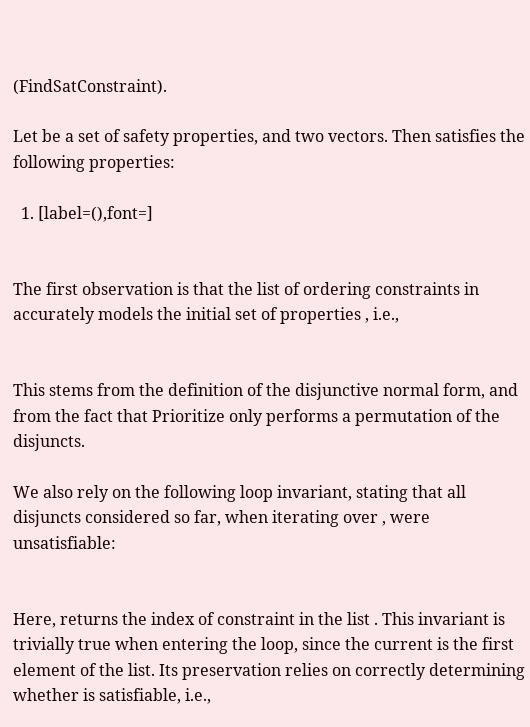(FindSatConstraint).

Let be a set of safety properties, and two vectors. Then satisfies the following properties:

  1. [label=(),font=]


The first observation is that the list of ordering constraints in accurately models the initial set of properties , i.e.,


This stems from the definition of the disjunctive normal form, and from the fact that Prioritize only performs a permutation of the disjuncts.

We also rely on the following loop invariant, stating that all disjuncts considered so far, when iterating over , were unsatisfiable:


Here, returns the index of constraint in the list . This invariant is trivially true when entering the loop, since the current is the first element of the list. Its preservation relies on correctly determining whether is satisfiable, i.e.,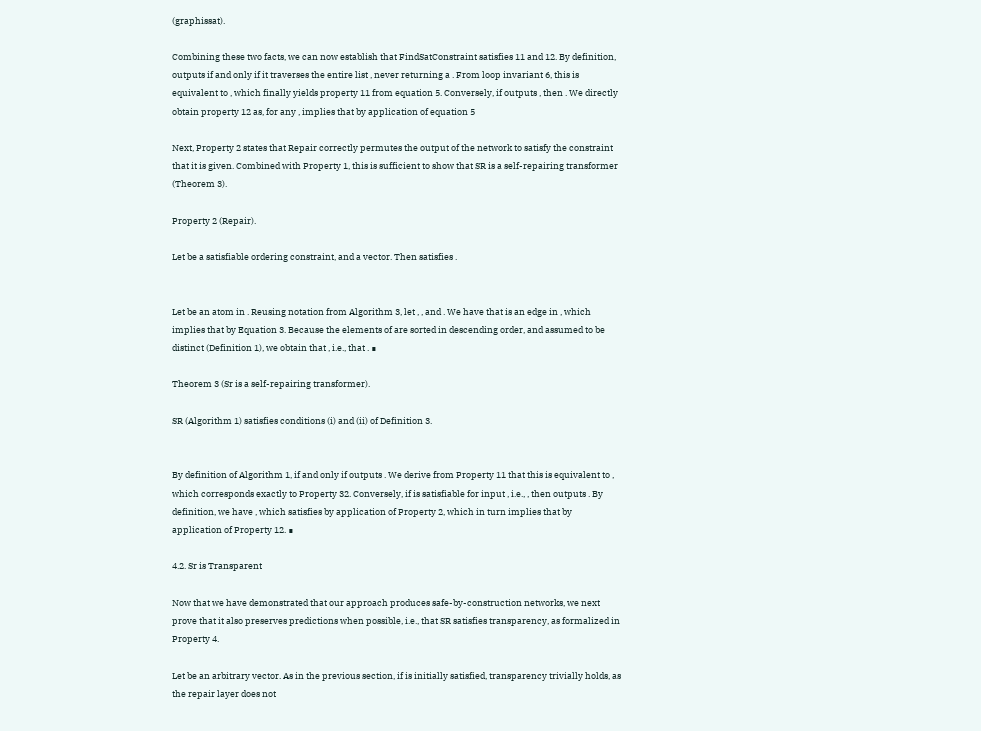(graphissat).

Combining these two facts, we can now establish that FindSatConstraint satisfies 11 and 12. By definition, outputs if and only if it traverses the entire list , never returning a . From loop invariant 6, this is equivalent to , which finally yields property 11 from equation 5. Conversely, if outputs , then . We directly obtain property 12 as, for any , implies that by application of equation 5

Next, Property 2 states that Repair correctly permutes the output of the network to satisfy the constraint that it is given. Combined with Property 1, this is sufficient to show that SR is a self-repairing transformer (Theorem 3).

Property 2 (Repair).

Let be a satisfiable ordering constraint, and a vector. Then satisfies .


Let be an atom in . Reusing notation from Algorithm 3, let , , and . We have that is an edge in , which implies that by Equation 3. Because the elements of are sorted in descending order, and assumed to be distinct (Definition 1), we obtain that , i.e., that . ∎

Theorem 3 (Sr is a self-repairing transformer).

SR (Algorithm 1) satisfies conditions (i) and (ii) of Definition 3.


By definition of Algorithm 1, if and only if outputs . We derive from Property 11 that this is equivalent to , which corresponds exactly to Property 32. Conversely, if is satisfiable for input , i.e., , then outputs . By definition, we have , which satisfies by application of Property 2, which in turn implies that by application of Property 12. ∎

4.2. Sr is Transparent

Now that we have demonstrated that our approach produces safe-by-construction networks, we next prove that it also preserves predictions when possible, i.e., that SR satisfies transparency, as formalized in Property 4.

Let be an arbitrary vector. As in the previous section, if is initially satisfied, transparency trivially holds, as the repair layer does not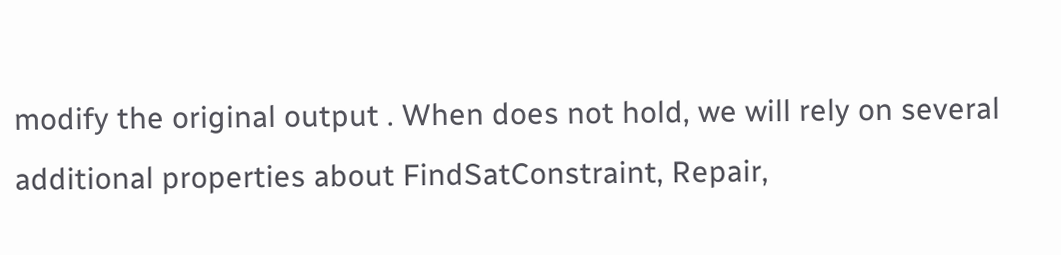modify the original output . When does not hold, we will rely on several additional properties about FindSatConstraint, Repair,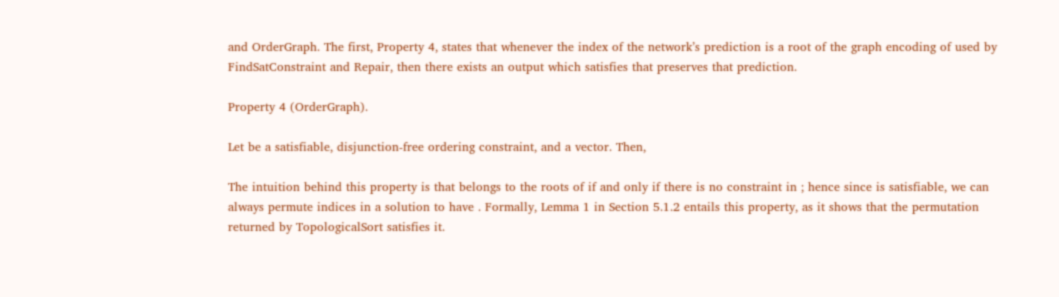and OrderGraph. The first, Property 4, states that whenever the index of the network’s prediction is a root of the graph encoding of used by FindSatConstraint and Repair, then there exists an output which satisfies that preserves that prediction.

Property 4 (OrderGraph).

Let be a satisfiable, disjunction-free ordering constraint, and a vector. Then,

The intuition behind this property is that belongs to the roots of if and only if there is no constraint in ; hence since is satisfiable, we can always permute indices in a solution to have . Formally, Lemma 1 in Section 5.1.2 entails this property, as it shows that the permutation returned by TopologicalSort satisfies it.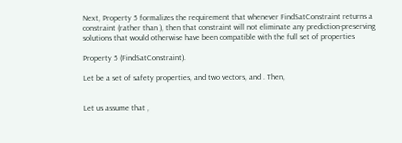Next, Property 5 formalizes the requirement that whenever FindSatConstraint returns a constraint (rather than ), then that constraint will not eliminate any prediction-preserving solutions that would otherwise have been compatible with the full set of properties

Property 5 (FindSatConstraint).

Let be a set of safety properties, and two vectors, and . Then,


Let us assume that ,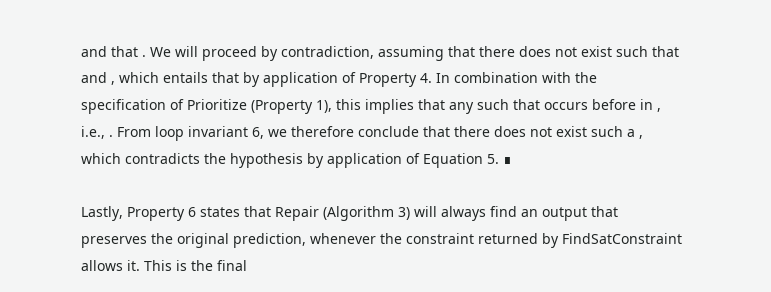and that . We will proceed by contradiction, assuming that there does not exist such that and , which entails that by application of Property 4. In combination with the specification of Prioritize (Property 1), this implies that any such that occurs before in , i.e., . From loop invariant 6, we therefore conclude that there does not exist such a , which contradicts the hypothesis by application of Equation 5. ∎

Lastly, Property 6 states that Repair (Algorithm 3) will always find an output that preserves the original prediction, whenever the constraint returned by FindSatConstraint allows it. This is the final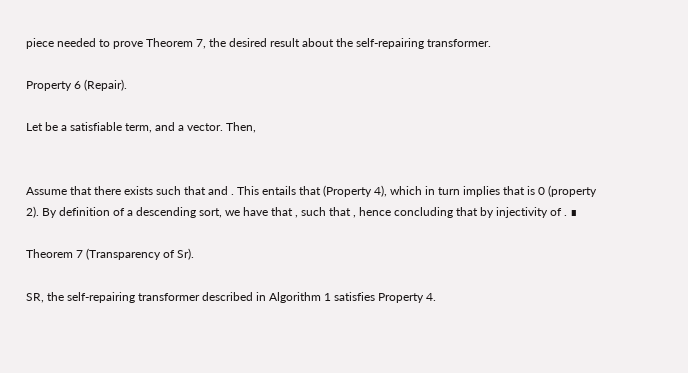piece needed to prove Theorem 7, the desired result about the self-repairing transformer.

Property 6 (Repair).

Let be a satisfiable term, and a vector. Then,


Assume that there exists such that and . This entails that (Property 4), which in turn implies that is 0 (property 2). By definition of a descending sort, we have that , such that , hence concluding that by injectivity of . ∎

Theorem 7 (Transparency of Sr).

SR, the self-repairing transformer described in Algorithm 1 satisfies Property 4.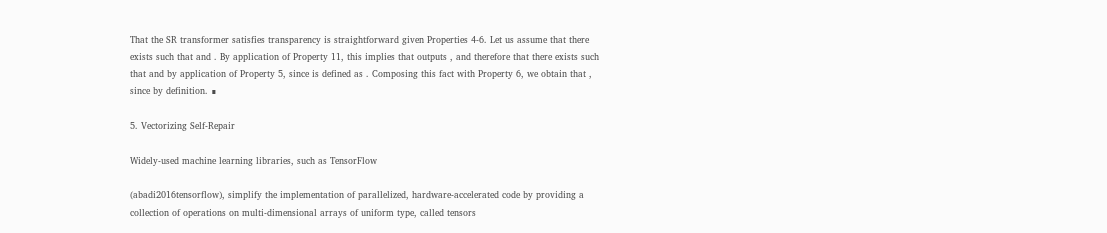That the SR transformer satisfies transparency is straightforward given Properties 4-6. Let us assume that there exists such that and . By application of Property 11, this implies that outputs , and therefore that there exists such that and by application of Property 5, since is defined as . Composing this fact with Property 6, we obtain that , since by definition. ∎

5. Vectorizing Self-Repair

Widely-used machine learning libraries, such as TensorFlow

(abadi2016tensorflow), simplify the implementation of parallelized, hardware-accelerated code by providing a collection of operations on multi-dimensional arrays of uniform type, called tensors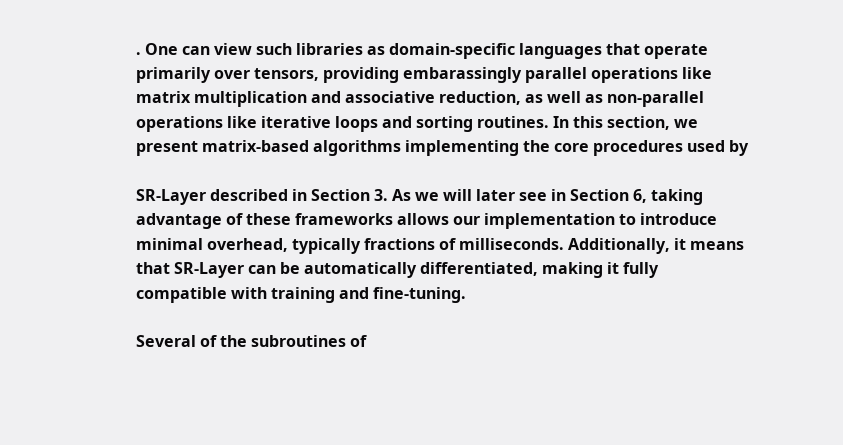. One can view such libraries as domain-specific languages that operate primarily over tensors, providing embarassingly parallel operations like matrix multiplication and associative reduction, as well as non-parallel operations like iterative loops and sorting routines. In this section, we present matrix-based algorithms implementing the core procedures used by

SR-Layer described in Section 3. As we will later see in Section 6, taking advantage of these frameworks allows our implementation to introduce minimal overhead, typically fractions of milliseconds. Additionally, it means that SR-Layer can be automatically differentiated, making it fully compatible with training and fine-tuning.

Several of the subroutines of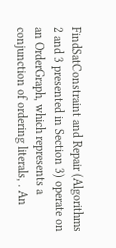FindSatConstraint and Repair (Algorithms 2 and 3 presented in Section 3) operate on an OrderGraph, which represents a conjunction of ordering literals, . An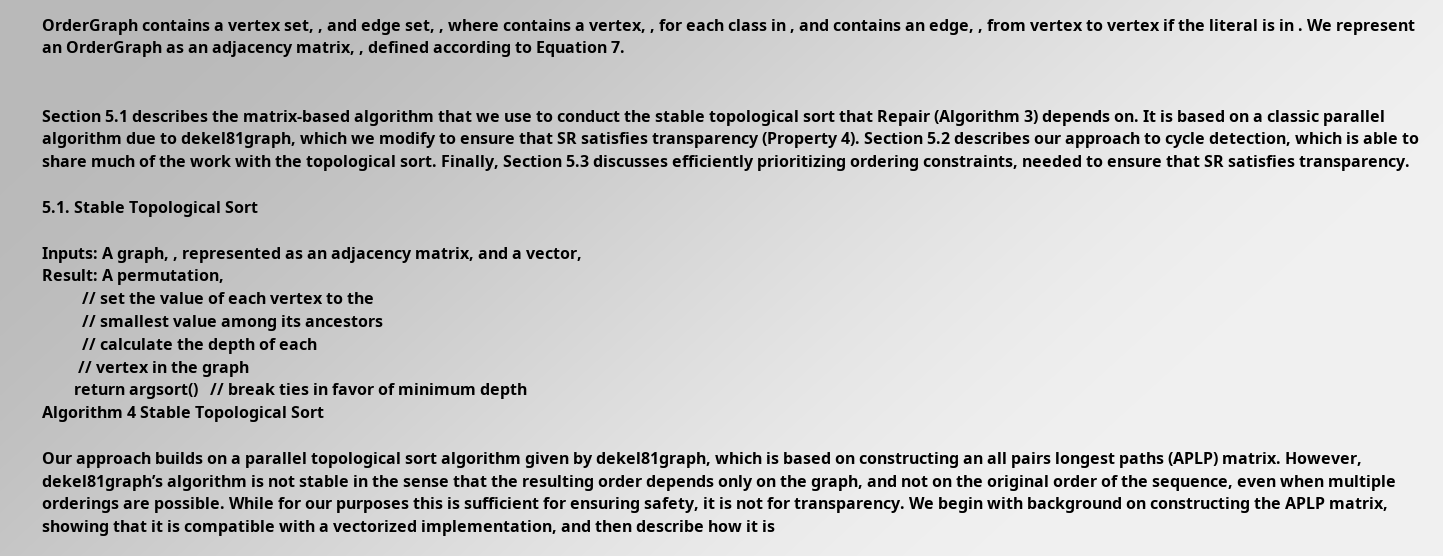OrderGraph contains a vertex set, , and edge set, , where contains a vertex, , for each class in , and contains an edge, , from vertex to vertex if the literal is in . We represent an OrderGraph as an adjacency matrix, , defined according to Equation 7.


Section 5.1 describes the matrix-based algorithm that we use to conduct the stable topological sort that Repair (Algorithm 3) depends on. It is based on a classic parallel algorithm due to dekel81graph, which we modify to ensure that SR satisfies transparency (Property 4). Section 5.2 describes our approach to cycle detection, which is able to share much of the work with the topological sort. Finally, Section 5.3 discusses efficiently prioritizing ordering constraints, needed to ensure that SR satisfies transparency.

5.1. Stable Topological Sort

Inputs: A graph, , represented as an adjacency matrix, and a vector,
Result: A permutation,
          // set the value of each vertex to the
          // smallest value among its ancestors
          // calculate the depth of each
         // vertex in the graph
        return argsort()   // break ties in favor of minimum depth
Algorithm 4 Stable Topological Sort

Our approach builds on a parallel topological sort algorithm given by dekel81graph, which is based on constructing an all pairs longest paths (APLP) matrix. However, dekel81graph’s algorithm is not stable in the sense that the resulting order depends only on the graph, and not on the original order of the sequence, even when multiple orderings are possible. While for our purposes this is sufficient for ensuring safety, it is not for transparency. We begin with background on constructing the APLP matrix, showing that it is compatible with a vectorized implementation, and then describe how it is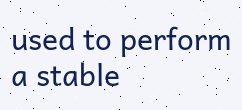used to perform a stable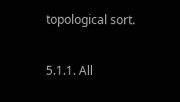topological sort.

5.1.1. All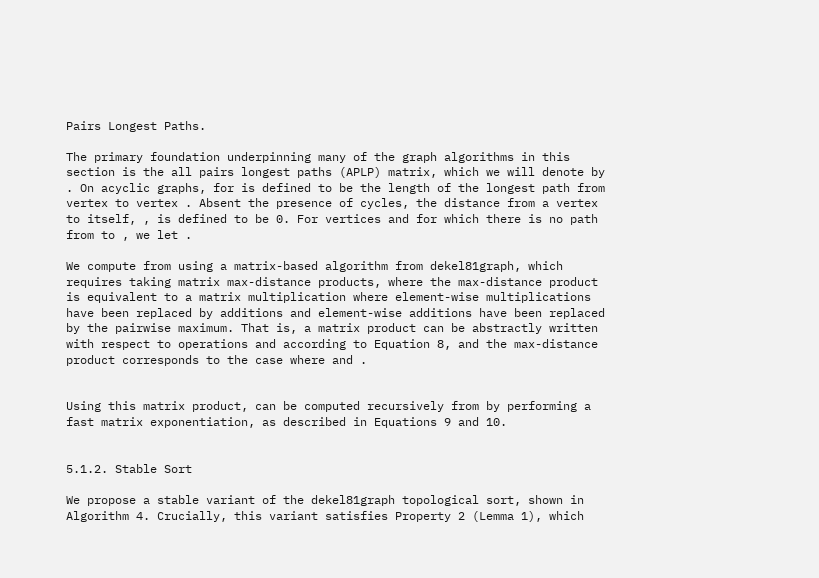Pairs Longest Paths.

The primary foundation underpinning many of the graph algorithms in this section is the all pairs longest paths (APLP) matrix, which we will denote by . On acyclic graphs, for is defined to be the length of the longest path from vertex to vertex . Absent the presence of cycles, the distance from a vertex to itself, , is defined to be 0. For vertices and for which there is no path from to , we let .

We compute from using a matrix-based algorithm from dekel81graph, which requires taking matrix max-distance products, where the max-distance product is equivalent to a matrix multiplication where element-wise multiplications have been replaced by additions and element-wise additions have been replaced by the pairwise maximum. That is, a matrix product can be abstractly written with respect to operations and according to Equation 8, and the max-distance product corresponds to the case where and .


Using this matrix product, can be computed recursively from by performing a fast matrix exponentiation, as described in Equations 9 and 10.


5.1.2. Stable Sort

We propose a stable variant of the dekel81graph topological sort, shown in Algorithm 4. Crucially, this variant satisfies Property 2 (Lemma 1), which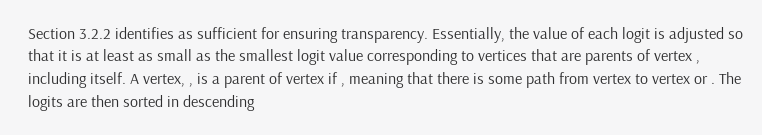Section 3.2.2 identifies as sufficient for ensuring transparency. Essentially, the value of each logit is adjusted so that it is at least as small as the smallest logit value corresponding to vertices that are parents of vertex , including itself. A vertex, , is a parent of vertex if , meaning that there is some path from vertex to vertex or . The logits are then sorted in descending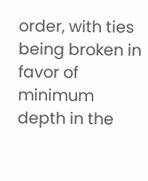order, with ties being broken in favor of minimum depth in the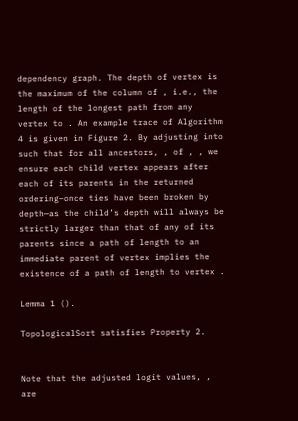dependency graph. The depth of vertex is the maximum of the column of , i.e., the length of the longest path from any vertex to . An example trace of Algorithm 4 is given in Figure 2. By adjusting into such that for all ancestors, , of , , we ensure each child vertex appears after each of its parents in the returned ordering–once ties have been broken by depth—as the child’s depth will always be strictly larger than that of any of its parents since a path of length to an immediate parent of vertex implies the existence of a path of length to vertex .

Lemma 1 ().

TopologicalSort satisfies Property 2.


Note that the adjusted logit values, , are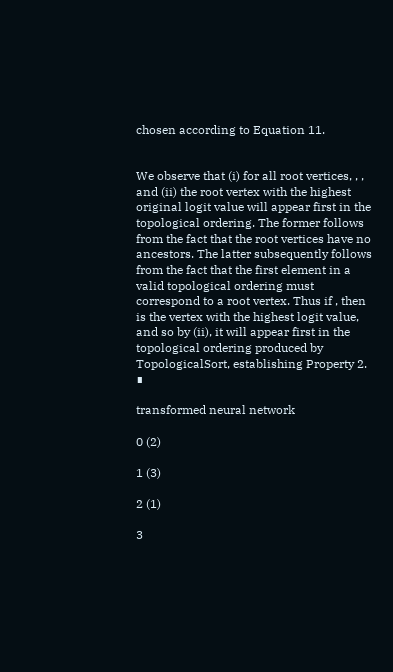chosen according to Equation 11.


We observe that (i) for all root vertices, , , and (ii) the root vertex with the highest original logit value will appear first in the topological ordering. The former follows from the fact that the root vertices have no ancestors. The latter subsequently follows from the fact that the first element in a valid topological ordering must correspond to a root vertex. Thus if , then is the vertex with the highest logit value, and so by (ii), it will appear first in the topological ordering produced by TopologicalSort, establishing Property 2. ∎

transformed neural network

0 (2)

1 (3)

2 (1)

3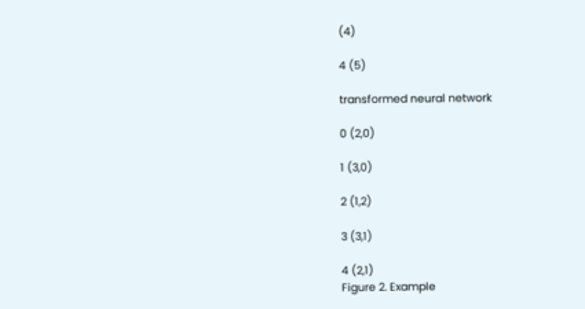(4)

4 (5)

transformed neural network

0 (2,0)

1 (3,0)

2 (1,2)

3 (3,1)

4 (2,1)
Figure 2. Example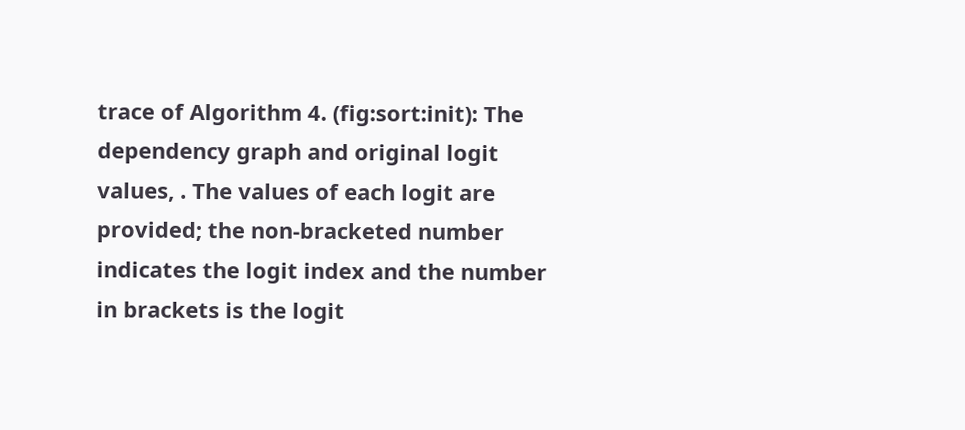trace of Algorithm 4. (fig:sort:init): The dependency graph and original logit values, . The values of each logit are provided; the non-bracketed number indicates the logit index and the number in brackets is the logit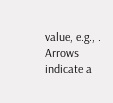value, e.g., . Arrows indicate a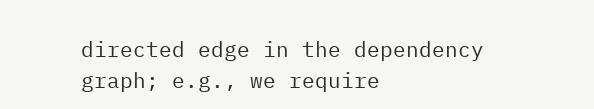directed edge in the dependency graph; e.g., we require